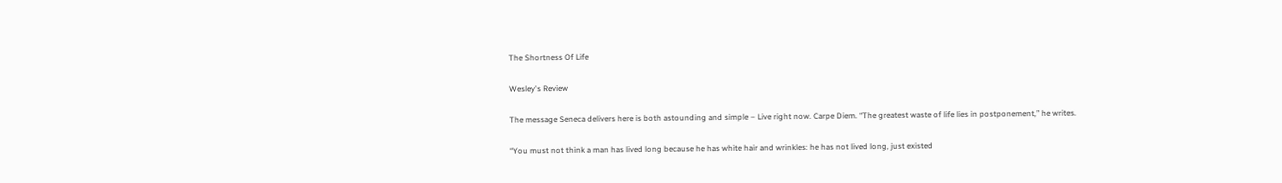The Shortness Of Life

Wesley's Review

The message Seneca delivers here is both astounding and simple – Live right now. Carpe Diem. “The greatest waste of life lies in postponement,” he writes.

“You must not think a man has lived long because he has white hair and wrinkles: he has not lived long, just existed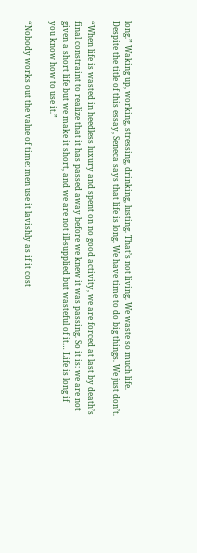long.” Waking up, working, stressing, drinking, lusting. That’s not living. We waste so much life. Despite the title of this essay, Seneca says that life is long. We have time to do big things. We just don’t.

“When life is wasted in heedless luxury and spent on no good activity, we are forced at last by death’s final constraint to realize that it has passed away before we knew it was passing. So it is: we are not given a short life but we make it short, and we are not ill-supplied but wasteful of it… Life is long if you know how to use it.”

“Nobody works out the value of time: men use it lavishly as if it cost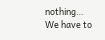nothing… We have to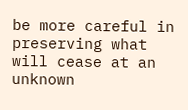be more careful in preserving what will cease at an unknown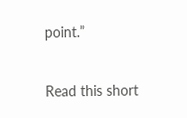point.”

Read this short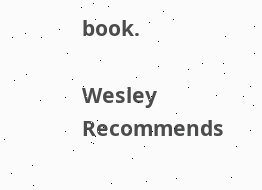book.

Wesley Recommends